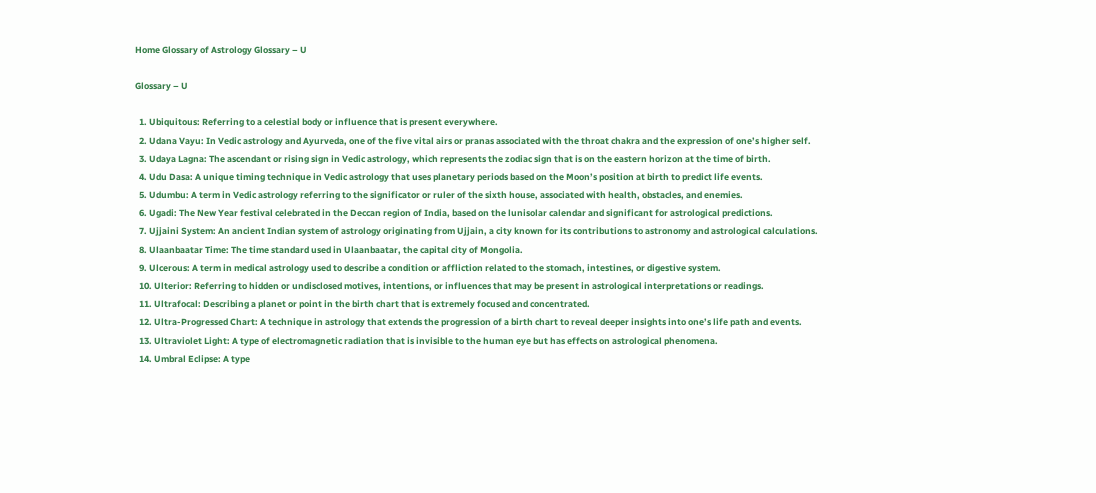Home Glossary of Astrology Glossary – U

Glossary – U

  1. Ubiquitous: Referring to a celestial body or influence that is present everywhere.
  2. Udana Vayu: In Vedic astrology and Ayurveda, one of the five vital airs or pranas associated with the throat chakra and the expression of one’s higher self.
  3. Udaya Lagna: The ascendant or rising sign in Vedic astrology, which represents the zodiac sign that is on the eastern horizon at the time of birth.
  4. Udu Dasa: A unique timing technique in Vedic astrology that uses planetary periods based on the Moon’s position at birth to predict life events.
  5. Udumbu: A term in Vedic astrology referring to the significator or ruler of the sixth house, associated with health, obstacles, and enemies.
  6. Ugadi: The New Year festival celebrated in the Deccan region of India, based on the lunisolar calendar and significant for astrological predictions.
  7. Ujjaini System: An ancient Indian system of astrology originating from Ujjain, a city known for its contributions to astronomy and astrological calculations.
  8. Ulaanbaatar Time: The time standard used in Ulaanbaatar, the capital city of Mongolia.
  9. Ulcerous: A term in medical astrology used to describe a condition or affliction related to the stomach, intestines, or digestive system.
  10. Ulterior: Referring to hidden or undisclosed motives, intentions, or influences that may be present in astrological interpretations or readings.
  11. Ultrafocal: Describing a planet or point in the birth chart that is extremely focused and concentrated.
  12. Ultra-Progressed Chart: A technique in astrology that extends the progression of a birth chart to reveal deeper insights into one’s life path and events.
  13. Ultraviolet Light: A type of electromagnetic radiation that is invisible to the human eye but has effects on astrological phenomena.
  14. Umbral Eclipse: A type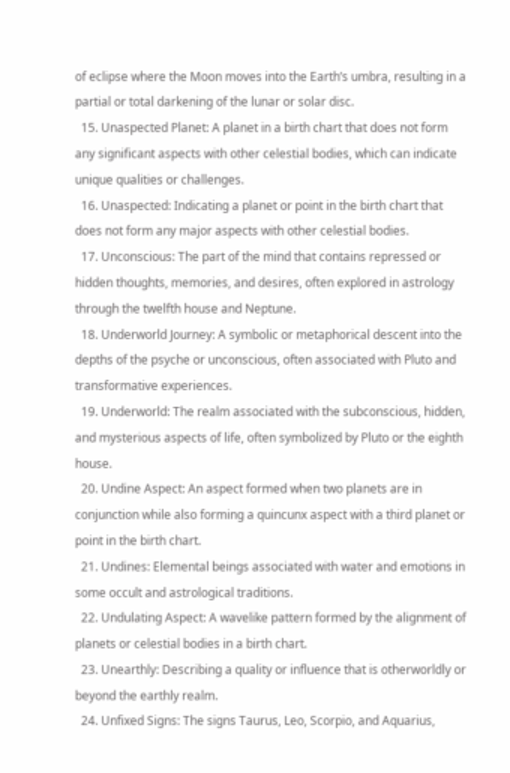of eclipse where the Moon moves into the Earth’s umbra, resulting in a partial or total darkening of the lunar or solar disc.
  15. Unaspected Planet: A planet in a birth chart that does not form any significant aspects with other celestial bodies, which can indicate unique qualities or challenges.
  16. Unaspected: Indicating a planet or point in the birth chart that does not form any major aspects with other celestial bodies.
  17. Unconscious: The part of the mind that contains repressed or hidden thoughts, memories, and desires, often explored in astrology through the twelfth house and Neptune.
  18. Underworld Journey: A symbolic or metaphorical descent into the depths of the psyche or unconscious, often associated with Pluto and transformative experiences.
  19. Underworld: The realm associated with the subconscious, hidden, and mysterious aspects of life, often symbolized by Pluto or the eighth house.
  20. Undine Aspect: An aspect formed when two planets are in conjunction while also forming a quincunx aspect with a third planet or point in the birth chart.
  21. Undines: Elemental beings associated with water and emotions in some occult and astrological traditions.
  22. Undulating Aspect: A wavelike pattern formed by the alignment of planets or celestial bodies in a birth chart.
  23. Unearthly: Describing a quality or influence that is otherworldly or beyond the earthly realm.
  24. Unfixed Signs: The signs Taurus, Leo, Scorpio, and Aquarius,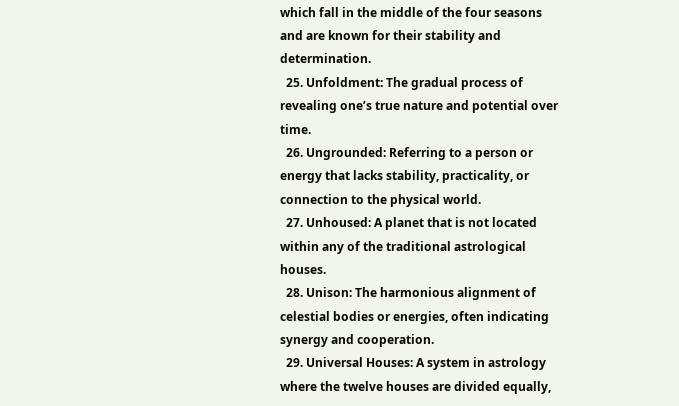which fall in the middle of the four seasons and are known for their stability and determination.
  25. Unfoldment: The gradual process of revealing one’s true nature and potential over time.
  26. Ungrounded: Referring to a person or energy that lacks stability, practicality, or connection to the physical world.
  27. Unhoused: A planet that is not located within any of the traditional astrological houses.
  28. Unison: The harmonious alignment of celestial bodies or energies, often indicating synergy and cooperation.
  29. Universal Houses: A system in astrology where the twelve houses are divided equally,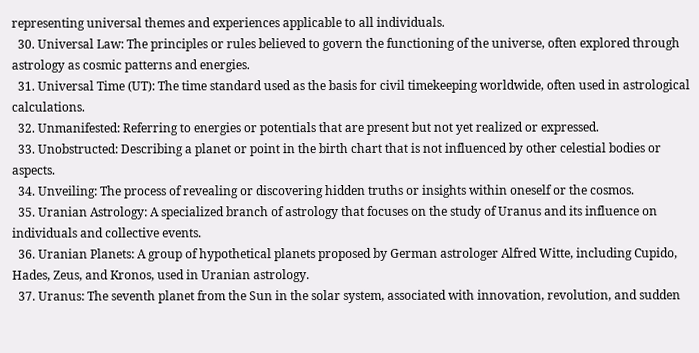representing universal themes and experiences applicable to all individuals.
  30. Universal Law: The principles or rules believed to govern the functioning of the universe, often explored through astrology as cosmic patterns and energies.
  31. Universal Time (UT): The time standard used as the basis for civil timekeeping worldwide, often used in astrological calculations.
  32. Unmanifested: Referring to energies or potentials that are present but not yet realized or expressed.
  33. Unobstructed: Describing a planet or point in the birth chart that is not influenced by other celestial bodies or aspects.
  34. Unveiling: The process of revealing or discovering hidden truths or insights within oneself or the cosmos.
  35. Uranian Astrology: A specialized branch of astrology that focuses on the study of Uranus and its influence on individuals and collective events.
  36. Uranian Planets: A group of hypothetical planets proposed by German astrologer Alfred Witte, including Cupido, Hades, Zeus, and Kronos, used in Uranian astrology.
  37. Uranus: The seventh planet from the Sun in the solar system, associated with innovation, revolution, and sudden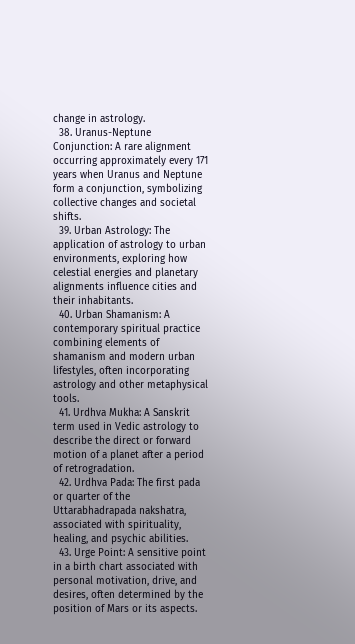change in astrology.
  38. Uranus-Neptune Conjunction: A rare alignment occurring approximately every 171 years when Uranus and Neptune form a conjunction, symbolizing collective changes and societal shifts.
  39. Urban Astrology: The application of astrology to urban environments, exploring how celestial energies and planetary alignments influence cities and their inhabitants.
  40. Urban Shamanism: A contemporary spiritual practice combining elements of shamanism and modern urban lifestyles, often incorporating astrology and other metaphysical tools.
  41. Urdhva Mukha: A Sanskrit term used in Vedic astrology to describe the direct or forward motion of a planet after a period of retrogradation.
  42. Urdhva Pada: The first pada or quarter of the Uttarabhadrapada nakshatra, associated with spirituality, healing, and psychic abilities.
  43. Urge Point: A sensitive point in a birth chart associated with personal motivation, drive, and desires, often determined by the position of Mars or its aspects.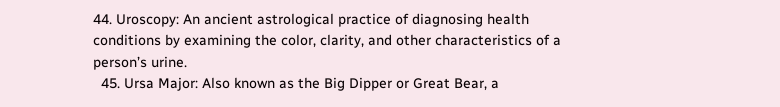44. Uroscopy: An ancient astrological practice of diagnosing health conditions by examining the color, clarity, and other characteristics of a person’s urine.
  45. Ursa Major: Also known as the Big Dipper or Great Bear, a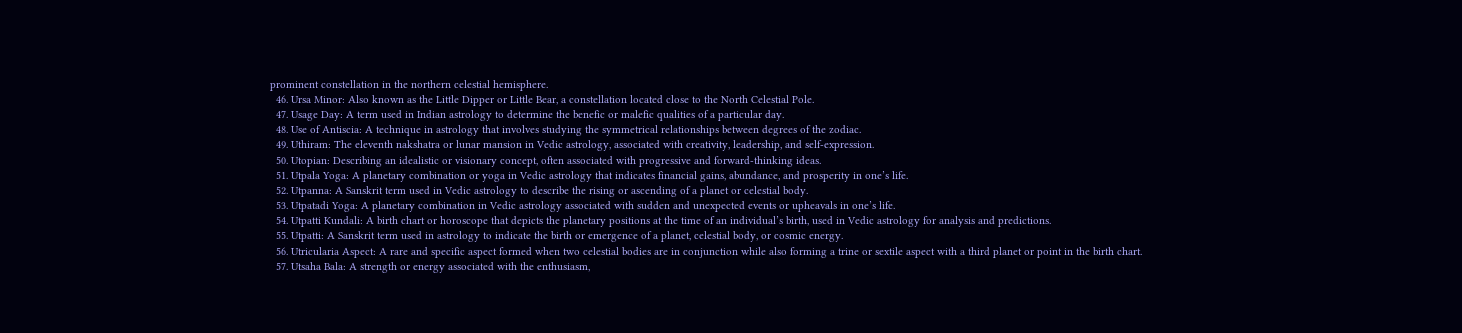prominent constellation in the northern celestial hemisphere.
  46. Ursa Minor: Also known as the Little Dipper or Little Bear, a constellation located close to the North Celestial Pole.
  47. Usage Day: A term used in Indian astrology to determine the benefic or malefic qualities of a particular day.
  48. Use of Antiscia: A technique in astrology that involves studying the symmetrical relationships between degrees of the zodiac.
  49. Uthiram: The eleventh nakshatra or lunar mansion in Vedic astrology, associated with creativity, leadership, and self-expression.
  50. Utopian: Describing an idealistic or visionary concept, often associated with progressive and forward-thinking ideas.
  51. Utpala Yoga: A planetary combination or yoga in Vedic astrology that indicates financial gains, abundance, and prosperity in one’s life.
  52. Utpanna: A Sanskrit term used in Vedic astrology to describe the rising or ascending of a planet or celestial body.
  53. Utpatadi Yoga: A planetary combination in Vedic astrology associated with sudden and unexpected events or upheavals in one’s life.
  54. Utpatti Kundali: A birth chart or horoscope that depicts the planetary positions at the time of an individual’s birth, used in Vedic astrology for analysis and predictions.
  55. Utpatti: A Sanskrit term used in astrology to indicate the birth or emergence of a planet, celestial body, or cosmic energy.
  56. Utricularia Aspect: A rare and specific aspect formed when two celestial bodies are in conjunction while also forming a trine or sextile aspect with a third planet or point in the birth chart.
  57. Utsaha Bala: A strength or energy associated with the enthusiasm,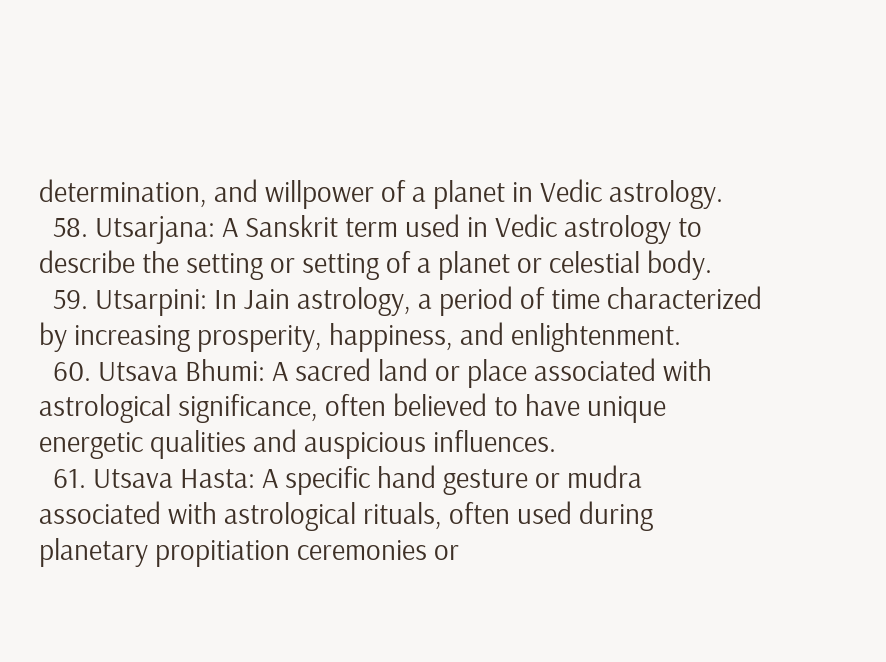determination, and willpower of a planet in Vedic astrology.
  58. Utsarjana: A Sanskrit term used in Vedic astrology to describe the setting or setting of a planet or celestial body.
  59. Utsarpini: In Jain astrology, a period of time characterized by increasing prosperity, happiness, and enlightenment.
  60. Utsava Bhumi: A sacred land or place associated with astrological significance, often believed to have unique energetic qualities and auspicious influences.
  61. Utsava Hasta: A specific hand gesture or mudra associated with astrological rituals, often used during planetary propitiation ceremonies or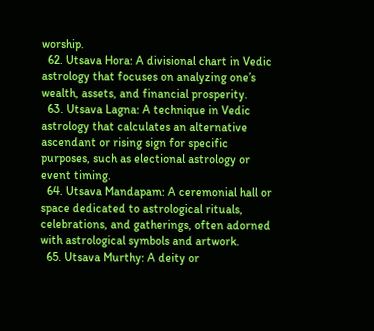worship.
  62. Utsava Hora: A divisional chart in Vedic astrology that focuses on analyzing one’s wealth, assets, and financial prosperity.
  63. Utsava Lagna: A technique in Vedic astrology that calculates an alternative ascendant or rising sign for specific purposes, such as electional astrology or event timing.
  64. Utsava Mandapam: A ceremonial hall or space dedicated to astrological rituals, celebrations, and gatherings, often adorned with astrological symbols and artwork.
  65. Utsava Murthy: A deity or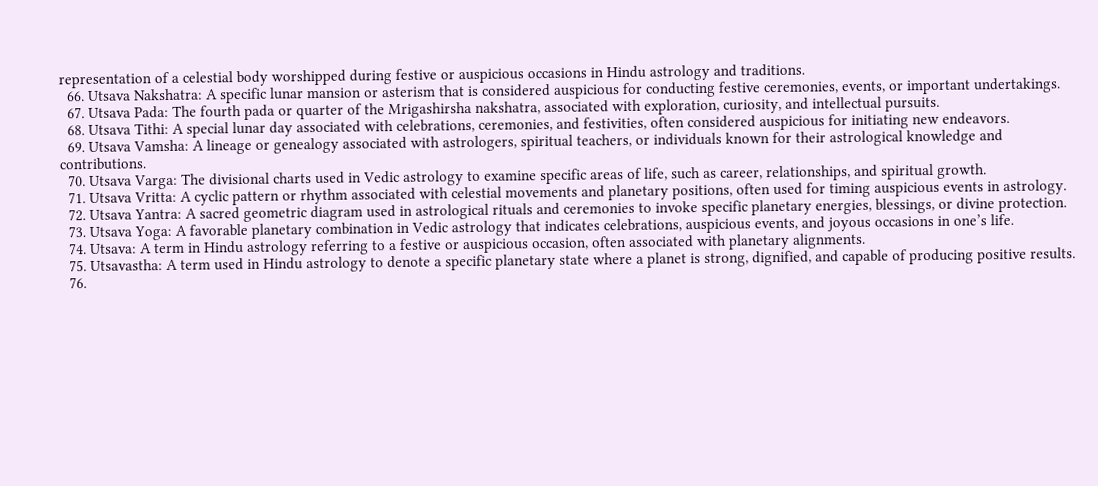representation of a celestial body worshipped during festive or auspicious occasions in Hindu astrology and traditions.
  66. Utsava Nakshatra: A specific lunar mansion or asterism that is considered auspicious for conducting festive ceremonies, events, or important undertakings.
  67. Utsava Pada: The fourth pada or quarter of the Mrigashirsha nakshatra, associated with exploration, curiosity, and intellectual pursuits.
  68. Utsava Tithi: A special lunar day associated with celebrations, ceremonies, and festivities, often considered auspicious for initiating new endeavors.
  69. Utsava Vamsha: A lineage or genealogy associated with astrologers, spiritual teachers, or individuals known for their astrological knowledge and contributions.
  70. Utsava Varga: The divisional charts used in Vedic astrology to examine specific areas of life, such as career, relationships, and spiritual growth.
  71. Utsava Vritta: A cyclic pattern or rhythm associated with celestial movements and planetary positions, often used for timing auspicious events in astrology.
  72. Utsava Yantra: A sacred geometric diagram used in astrological rituals and ceremonies to invoke specific planetary energies, blessings, or divine protection.
  73. Utsava Yoga: A favorable planetary combination in Vedic astrology that indicates celebrations, auspicious events, and joyous occasions in one’s life.
  74. Utsava: A term in Hindu astrology referring to a festive or auspicious occasion, often associated with planetary alignments.
  75. Utsavastha: A term used in Hindu astrology to denote a specific planetary state where a planet is strong, dignified, and capable of producing positive results.
  76.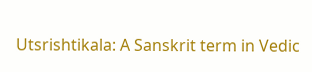Utsrishtikala: A Sanskrit term in Vedic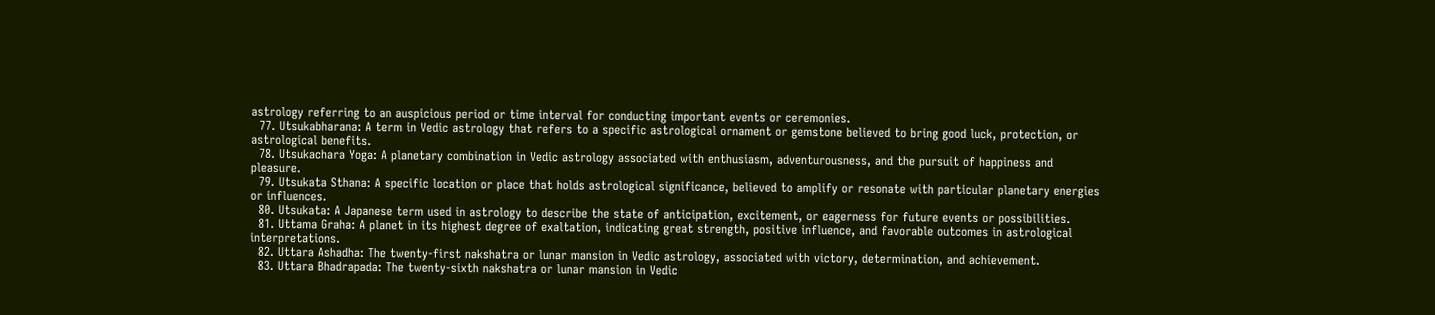astrology referring to an auspicious period or time interval for conducting important events or ceremonies.
  77. Utsukabharana: A term in Vedic astrology that refers to a specific astrological ornament or gemstone believed to bring good luck, protection, or astrological benefits.
  78. Utsukachara Yoga: A planetary combination in Vedic astrology associated with enthusiasm, adventurousness, and the pursuit of happiness and pleasure.
  79. Utsukata Sthana: A specific location or place that holds astrological significance, believed to amplify or resonate with particular planetary energies or influences.
  80. Utsukata: A Japanese term used in astrology to describe the state of anticipation, excitement, or eagerness for future events or possibilities.
  81. Uttama Graha: A planet in its highest degree of exaltation, indicating great strength, positive influence, and favorable outcomes in astrological interpretations.
  82. Uttara Ashadha: The twenty-first nakshatra or lunar mansion in Vedic astrology, associated with victory, determination, and achievement.
  83. Uttara Bhadrapada: The twenty-sixth nakshatra or lunar mansion in Vedic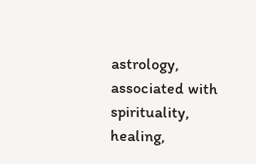astrology, associated with spirituality, healing,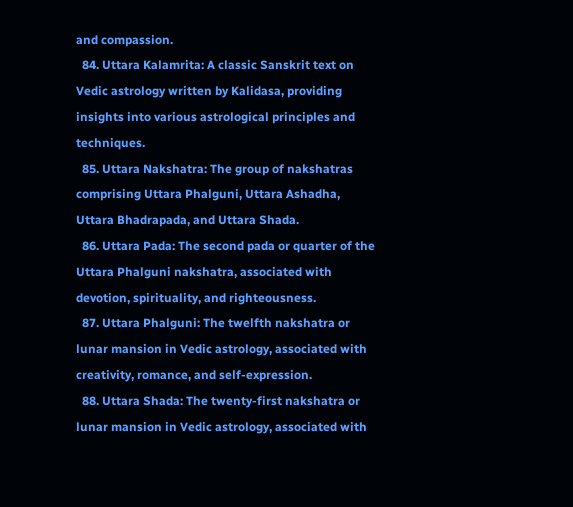and compassion.
  84. Uttara Kalamrita: A classic Sanskrit text on Vedic astrology written by Kalidasa, providing insights into various astrological principles and techniques.
  85. Uttara Nakshatra: The group of nakshatras comprising Uttara Phalguni, Uttara Ashadha, Uttara Bhadrapada, and Uttara Shada.
  86. Uttara Pada: The second pada or quarter of the Uttara Phalguni nakshatra, associated with devotion, spirituality, and righteousness.
  87. Uttara Phalguni: The twelfth nakshatra or lunar mansion in Vedic astrology, associated with creativity, romance, and self-expression.
  88. Uttara Shada: The twenty-first nakshatra or lunar mansion in Vedic astrology, associated with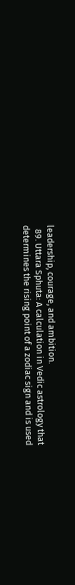leadership, courage, and ambition.
  89. Uttara Sphuta: A calculation in Vedic astrology that determines the rising point of a zodiac sign and is used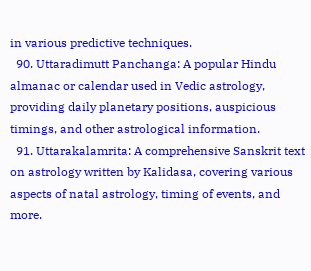in various predictive techniques.
  90. Uttaradimutt Panchanga: A popular Hindu almanac or calendar used in Vedic astrology, providing daily planetary positions, auspicious timings, and other astrological information.
  91. Uttarakalamrita: A comprehensive Sanskrit text on astrology written by Kalidasa, covering various aspects of natal astrology, timing of events, and more.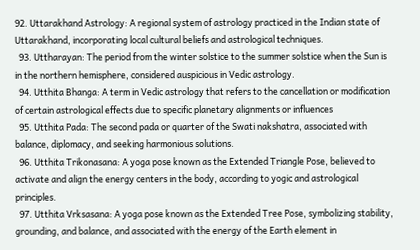92. Uttarakhand Astrology: A regional system of astrology practiced in the Indian state of Uttarakhand, incorporating local cultural beliefs and astrological techniques.
  93. Uttharayan: The period from the winter solstice to the summer solstice when the Sun is in the northern hemisphere, considered auspicious in Vedic astrology.
  94. Utthita Bhanga: A term in Vedic astrology that refers to the cancellation or modification of certain astrological effects due to specific planetary alignments or influences
  95. Utthita Pada: The second pada or quarter of the Swati nakshatra, associated with balance, diplomacy, and seeking harmonious solutions.
  96. Utthita Trikonasana: A yoga pose known as the Extended Triangle Pose, believed to activate and align the energy centers in the body, according to yogic and astrological principles.
  97. Utthita Vrksasana: A yoga pose known as the Extended Tree Pose, symbolizing stability, grounding, and balance, and associated with the energy of the Earth element in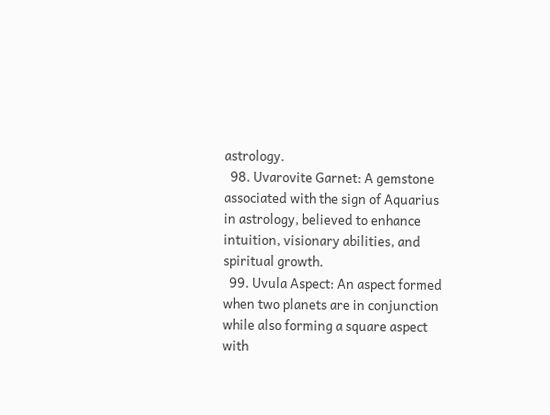astrology.
  98. Uvarovite Garnet: A gemstone associated with the sign of Aquarius in astrology, believed to enhance intuition, visionary abilities, and spiritual growth.
  99. Uvula Aspect: An aspect formed when two planets are in conjunction while also forming a square aspect with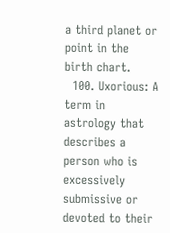a third planet or point in the birth chart.
  100. Uxorious: A term in astrology that describes a person who is excessively submissive or devoted to their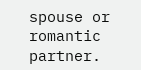spouse or romantic partner.